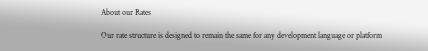About our Rates

Our rate structure is designed to remain the same for any development language or platform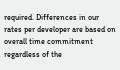required. Differences in our rates per developer are based on overall time commitment regardless of the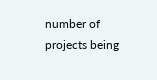number of projects being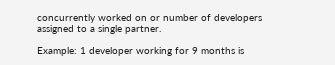concurrently worked on or number of developers assigned to a single partner.

Example: 1 developer working for 9 months is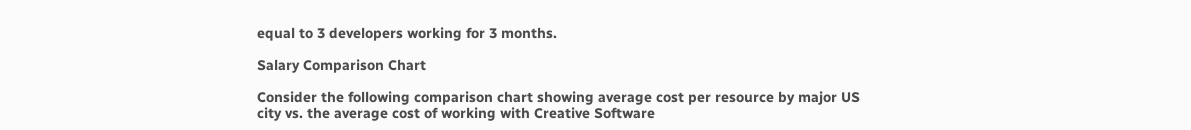equal to 3 developers working for 3 months.

Salary Comparison Chart

Consider the following comparison chart showing average cost per resource by major US city vs. the average cost of working with Creative Software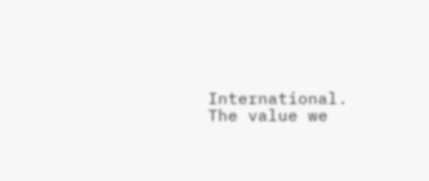International. The value we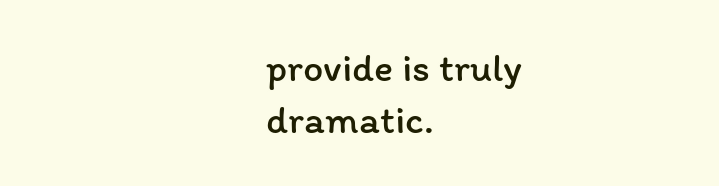provide is truly dramatic.